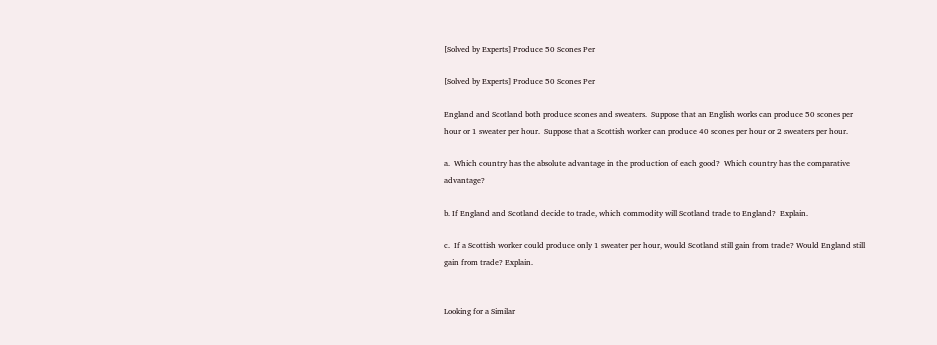[Solved by Experts] Produce 50 Scones Per

[Solved by Experts] Produce 50 Scones Per

England and Scotland both produce scones and sweaters.  Suppose that an English works can produce 50 scones per hour or 1 sweater per hour.  Suppose that a Scottish worker can produce 40 scones per hour or 2 sweaters per hour.

a.  Which country has the absolute advantage in the production of each good?  Which country has the comparative advantage?

b. If England and Scotland decide to trade, which commodity will Scotland trade to England?  Explain.

c.  If a Scottish worker could produce only 1 sweater per hour, would Scotland still gain from trade? Would England still gain from trade? Explain.


Looking for a Similar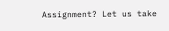Assignment? Let us take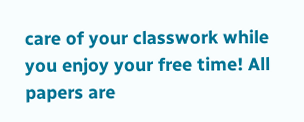care of your classwork while you enjoy your free time! All papers are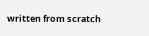written from scratch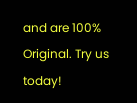and are 100% Original. Try us today!